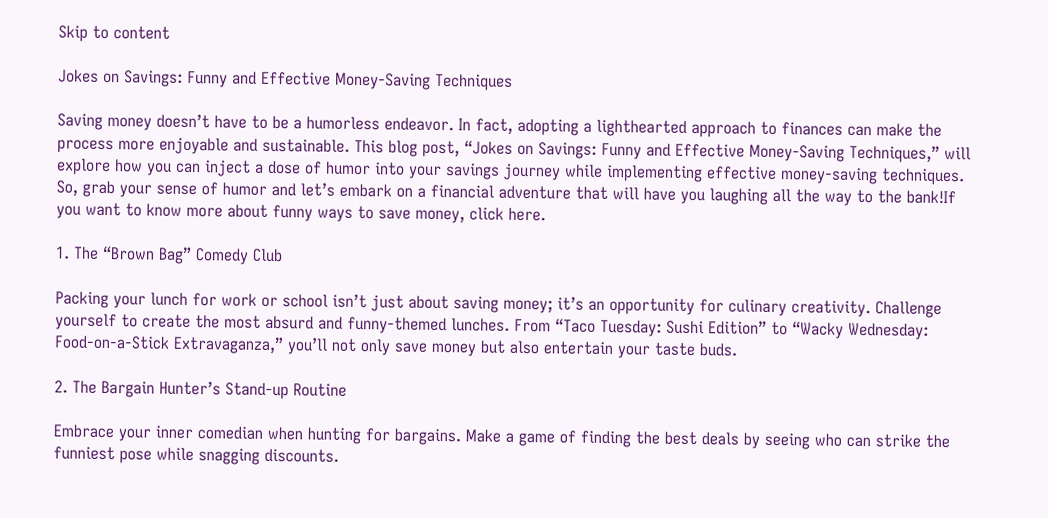Skip to content

Jokes on Savings: Funny and Effective Money-Saving Techniques

Saving money doesn’t have to be a humorless endeavor. In fact, adopting a lighthearted approach to finances can make the process more enjoyable and sustainable. This blog post, “Jokes on Savings: Funny and Effective Money-Saving Techniques,” will explore how you can inject a dose of humor into your savings journey while implementing effective money-saving techniques. So, grab your sense of humor and let’s embark on a financial adventure that will have you laughing all the way to the bank!If you want to know more about funny ways to save money, click here.

1. The “Brown Bag” Comedy Club

Packing your lunch for work or school isn’t just about saving money; it’s an opportunity for culinary creativity. Challenge yourself to create the most absurd and funny-themed lunches. From “Taco Tuesday: Sushi Edition” to “Wacky Wednesday: Food-on-a-Stick Extravaganza,” you’ll not only save money but also entertain your taste buds.

2. The Bargain Hunter’s Stand-up Routine

Embrace your inner comedian when hunting for bargains. Make a game of finding the best deals by seeing who can strike the funniest pose while snagging discounts.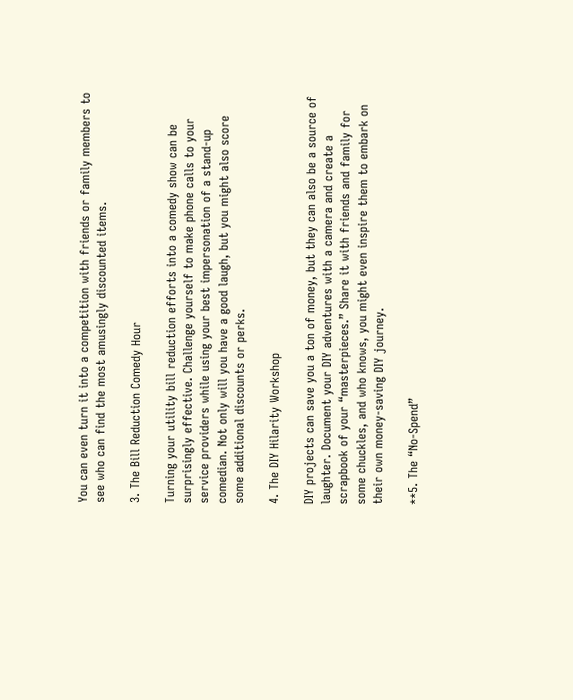You can even turn it into a competition with friends or family members to see who can find the most amusingly discounted items.

3. The Bill Reduction Comedy Hour

Turning your utility bill reduction efforts into a comedy show can be surprisingly effective. Challenge yourself to make phone calls to your service providers while using your best impersonation of a stand-up comedian. Not only will you have a good laugh, but you might also score some additional discounts or perks.

4. The DIY Hilarity Workshop

DIY projects can save you a ton of money, but they can also be a source of laughter. Document your DIY adventures with a camera and create a scrapbook of your “masterpieces.” Share it with friends and family for some chuckles, and who knows, you might even inspire them to embark on their own money-saving DIY journey.

**5. The “No-Spend”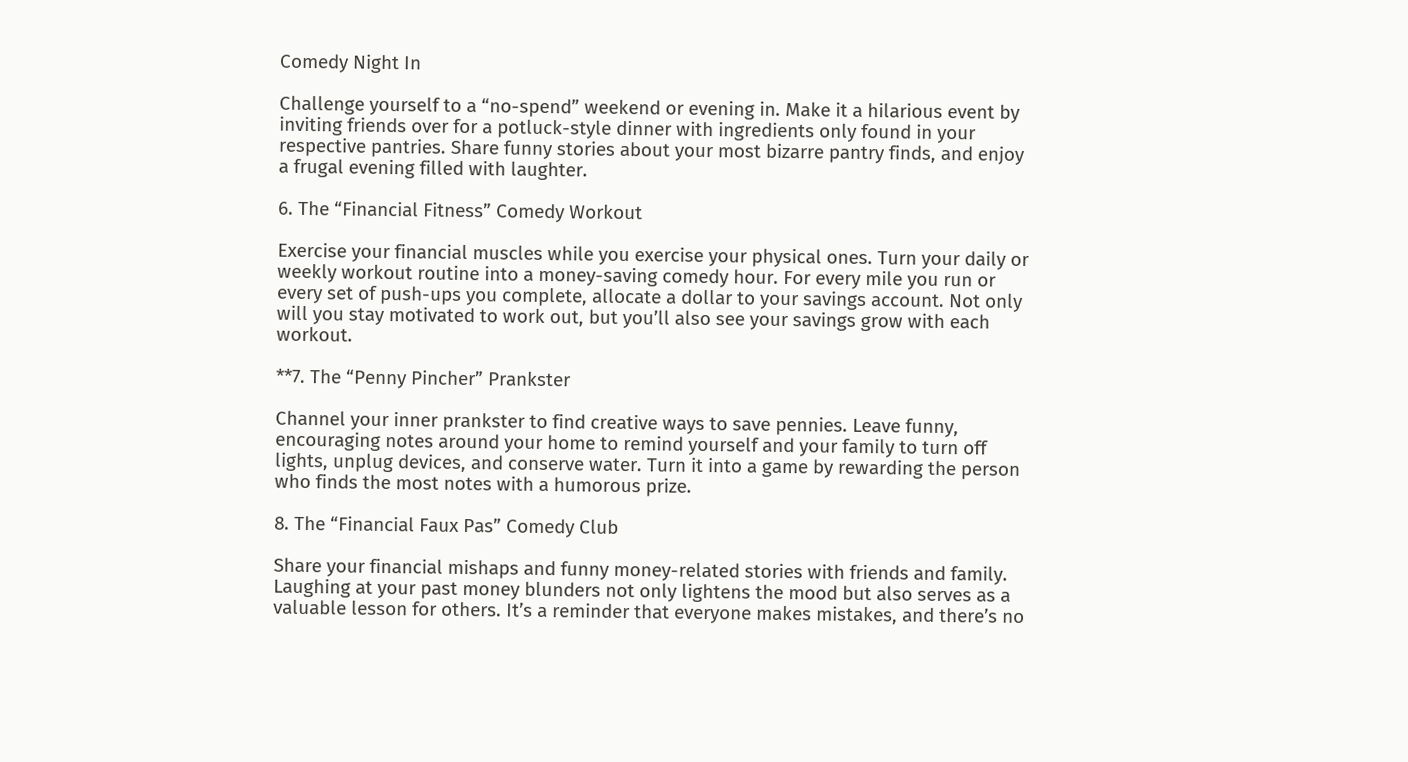Comedy Night In

Challenge yourself to a “no-spend” weekend or evening in. Make it a hilarious event by inviting friends over for a potluck-style dinner with ingredients only found in your respective pantries. Share funny stories about your most bizarre pantry finds, and enjoy a frugal evening filled with laughter.

6. The “Financial Fitness” Comedy Workout

Exercise your financial muscles while you exercise your physical ones. Turn your daily or weekly workout routine into a money-saving comedy hour. For every mile you run or every set of push-ups you complete, allocate a dollar to your savings account. Not only will you stay motivated to work out, but you’ll also see your savings grow with each workout.

**7. The “Penny Pincher” Prankster

Channel your inner prankster to find creative ways to save pennies. Leave funny, encouraging notes around your home to remind yourself and your family to turn off lights, unplug devices, and conserve water. Turn it into a game by rewarding the person who finds the most notes with a humorous prize.

8. The “Financial Faux Pas” Comedy Club

Share your financial mishaps and funny money-related stories with friends and family. Laughing at your past money blunders not only lightens the mood but also serves as a valuable lesson for others. It’s a reminder that everyone makes mistakes, and there’s no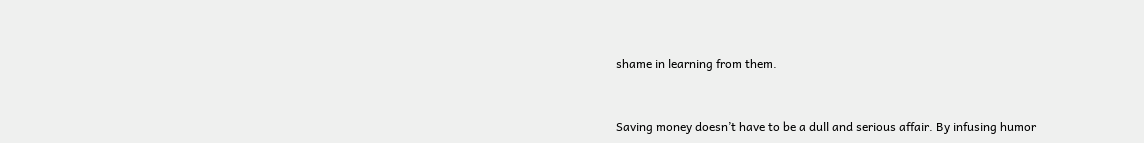shame in learning from them.


Saving money doesn’t have to be a dull and serious affair. By infusing humor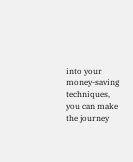into your money-saving techniques, you can make the journey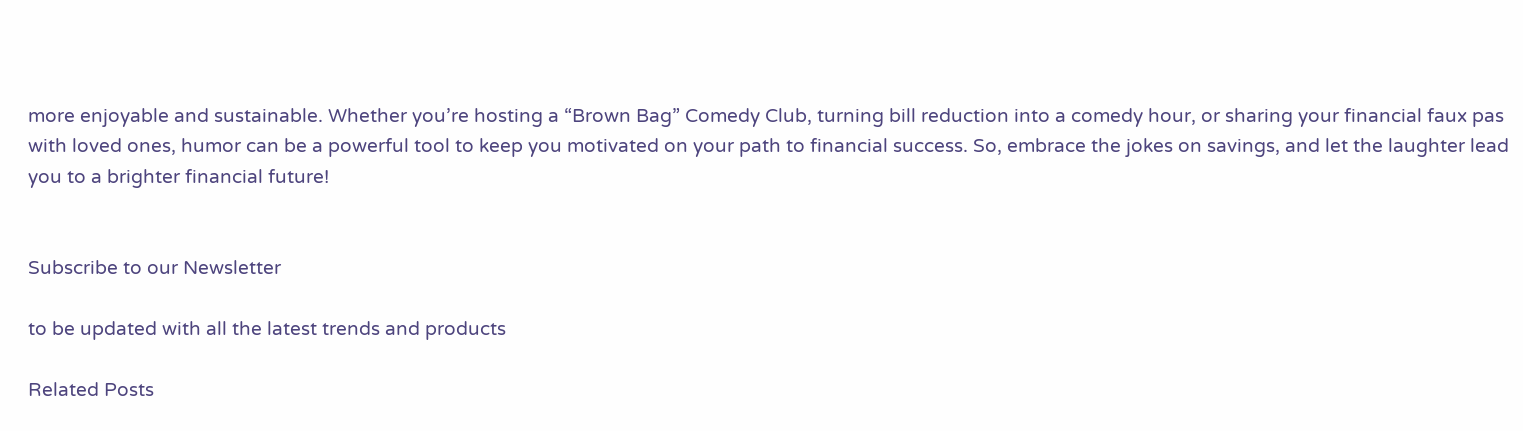more enjoyable and sustainable. Whether you’re hosting a “Brown Bag” Comedy Club, turning bill reduction into a comedy hour, or sharing your financial faux pas with loved ones, humor can be a powerful tool to keep you motivated on your path to financial success. So, embrace the jokes on savings, and let the laughter lead you to a brighter financial future!


Subscribe to our Newsletter

to be updated with all the latest trends and products

Related Posts